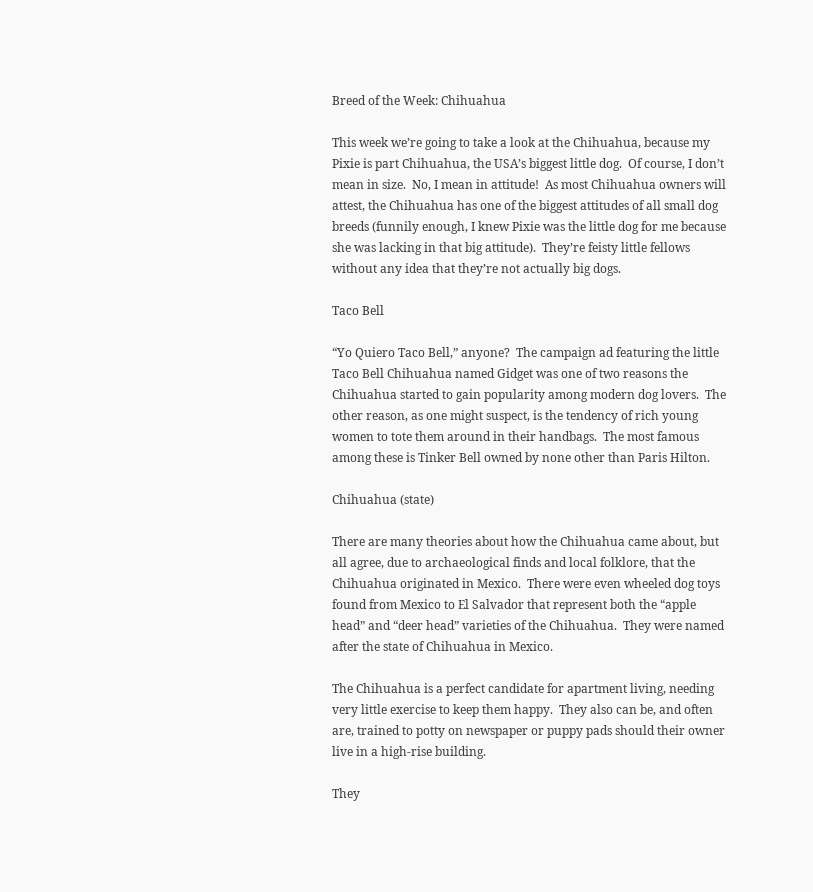Breed of the Week: Chihuahua

This week we’re going to take a look at the Chihuahua, because my Pixie is part Chihuahua, the USA’s biggest little dog.  Of course, I don’t mean in size.  No, I mean in attitude!  As most Chihuahua owners will attest, the Chihuahua has one of the biggest attitudes of all small dog breeds (funnily enough, I knew Pixie was the little dog for me because she was lacking in that big attitude).  They’re feisty little fellows without any idea that they’re not actually big dogs.

Taco Bell

“Yo Quiero Taco Bell,” anyone?  The campaign ad featuring the little Taco Bell Chihuahua named Gidget was one of two reasons the Chihuahua started to gain popularity among modern dog lovers.  The other reason, as one might suspect, is the tendency of rich young women to tote them around in their handbags.  The most famous among these is Tinker Bell owned by none other than Paris Hilton.

Chihuahua (state)

There are many theories about how the Chihuahua came about, but all agree, due to archaeological finds and local folklore, that the Chihuahua originated in Mexico.  There were even wheeled dog toys found from Mexico to El Salvador that represent both the “apple head” and “deer head” varieties of the Chihuahua.  They were named after the state of Chihuahua in Mexico.

The Chihuahua is a perfect candidate for apartment living, needing very little exercise to keep them happy.  They also can be, and often are, trained to potty on newspaper or puppy pads should their owner live in a high-rise building.

They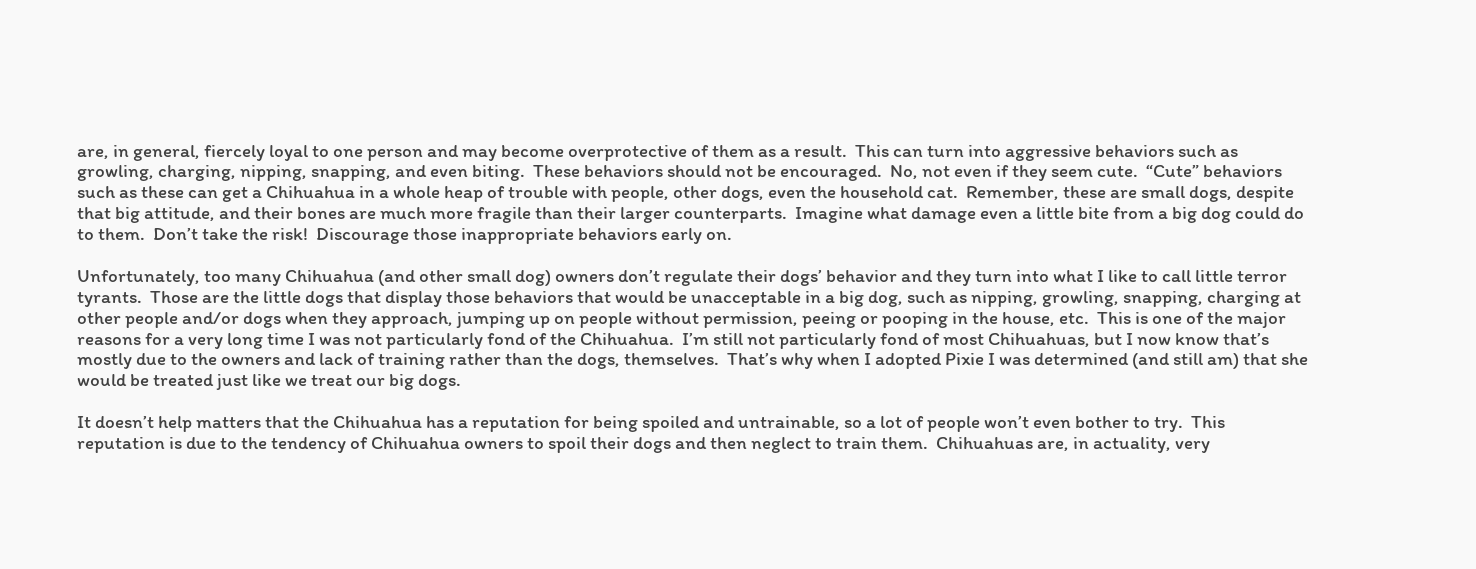are, in general, fiercely loyal to one person and may become overprotective of them as a result.  This can turn into aggressive behaviors such as growling, charging, nipping, snapping, and even biting.  These behaviors should not be encouraged.  No, not even if they seem cute.  “Cute” behaviors such as these can get a Chihuahua in a whole heap of trouble with people, other dogs, even the household cat.  Remember, these are small dogs, despite that big attitude, and their bones are much more fragile than their larger counterparts.  Imagine what damage even a little bite from a big dog could do to them.  Don’t take the risk!  Discourage those inappropriate behaviors early on.

Unfortunately, too many Chihuahua (and other small dog) owners don’t regulate their dogs’ behavior and they turn into what I like to call little terror tyrants.  Those are the little dogs that display those behaviors that would be unacceptable in a big dog, such as nipping, growling, snapping, charging at other people and/or dogs when they approach, jumping up on people without permission, peeing or pooping in the house, etc.  This is one of the major reasons for a very long time I was not particularly fond of the Chihuahua.  I’m still not particularly fond of most Chihuahuas, but I now know that’s mostly due to the owners and lack of training rather than the dogs, themselves.  That’s why when I adopted Pixie I was determined (and still am) that she would be treated just like we treat our big dogs.

It doesn’t help matters that the Chihuahua has a reputation for being spoiled and untrainable, so a lot of people won’t even bother to try.  This reputation is due to the tendency of Chihuahua owners to spoil their dogs and then neglect to train them.  Chihuahuas are, in actuality, very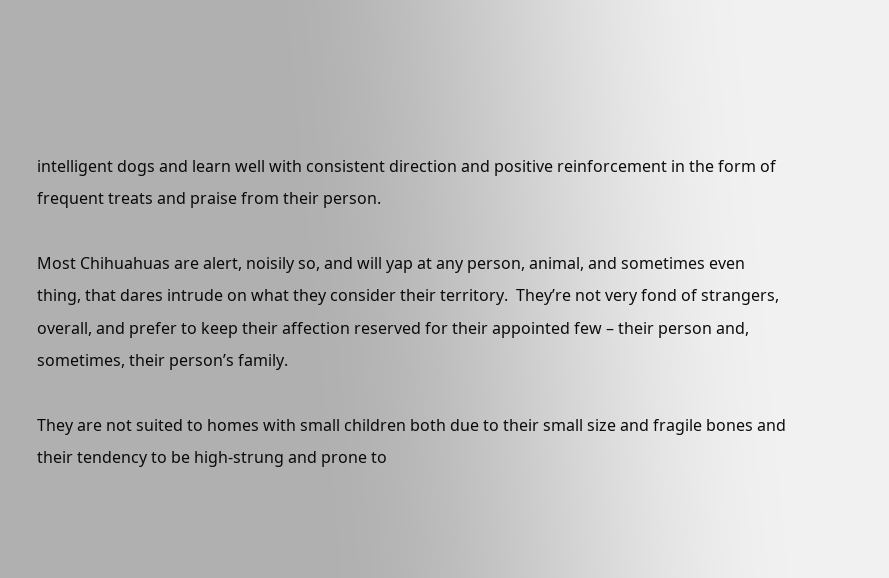intelligent dogs and learn well with consistent direction and positive reinforcement in the form of frequent treats and praise from their person.

Most Chihuahuas are alert, noisily so, and will yap at any person, animal, and sometimes even thing, that dares intrude on what they consider their territory.  They’re not very fond of strangers, overall, and prefer to keep their affection reserved for their appointed few – their person and, sometimes, their person’s family.

They are not suited to homes with small children both due to their small size and fragile bones and their tendency to be high-strung and prone to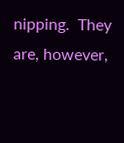nipping.  They are, however,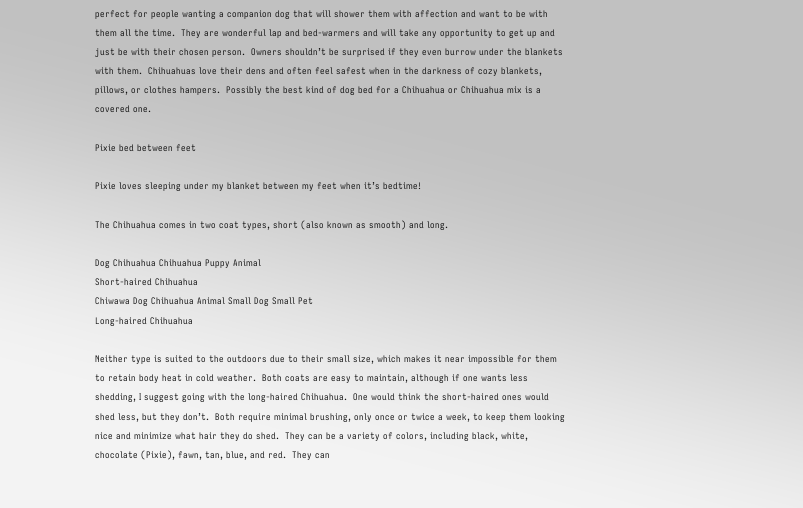perfect for people wanting a companion dog that will shower them with affection and want to be with them all the time.  They are wonderful lap and bed-warmers and will take any opportunity to get up and just be with their chosen person.  Owners shouldn’t be surprised if they even burrow under the blankets with them.  Chihuahuas love their dens and often feel safest when in the darkness of cozy blankets, pillows, or clothes hampers.  Possibly the best kind of dog bed for a Chihuahua or Chihuahua mix is a covered one.

Pixie bed between feet

Pixie loves sleeping under my blanket between my feet when it’s bedtime!

The Chihuahua comes in two coat types, short (also known as smooth) and long.

Dog Chihuahua Chihuahua Puppy Animal
Short-haired Chihuahua
Chiwawa Dog Chihuahua Animal Small Dog Small Pet
Long-haired Chihuahua

Neither type is suited to the outdoors due to their small size, which makes it near impossible for them to retain body heat in cold weather.  Both coats are easy to maintain, although if one wants less shedding, I suggest going with the long-haired Chihuahua.  One would think the short-haired ones would shed less, but they don’t.  Both require minimal brushing, only once or twice a week, to keep them looking nice and minimize what hair they do shed.  They can be a variety of colors, including black, white, chocolate (Pixie), fawn, tan, blue, and red.  They can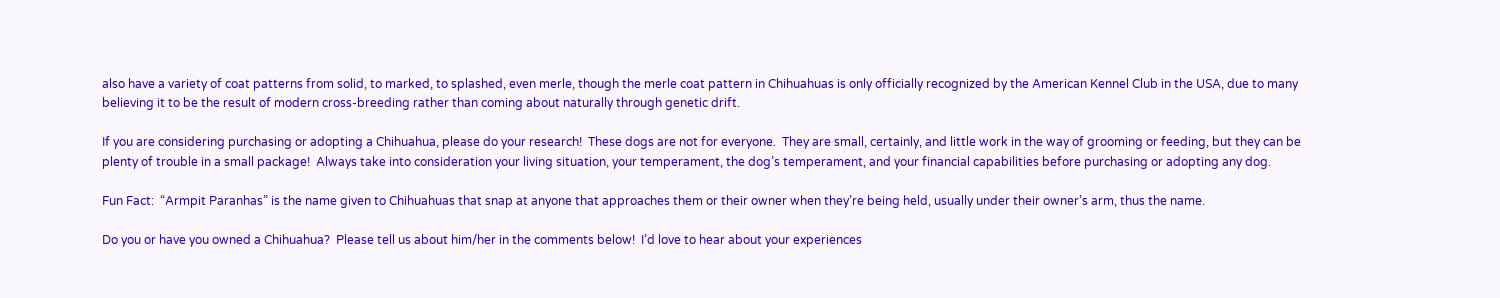also have a variety of coat patterns from solid, to marked, to splashed, even merle, though the merle coat pattern in Chihuahuas is only officially recognized by the American Kennel Club in the USA, due to many believing it to be the result of modern cross-breeding rather than coming about naturally through genetic drift.

If you are considering purchasing or adopting a Chihuahua, please do your research!  These dogs are not for everyone.  They are small, certainly, and little work in the way of grooming or feeding, but they can be plenty of trouble in a small package!  Always take into consideration your living situation, your temperament, the dog’s temperament, and your financial capabilities before purchasing or adopting any dog.

Fun Fact:  “Armpit Paranhas” is the name given to Chihuahuas that snap at anyone that approaches them or their owner when they’re being held, usually under their owner’s arm, thus the name.

Do you or have you owned a Chihuahua?  Please tell us about him/her in the comments below!  I’d love to hear about your experiences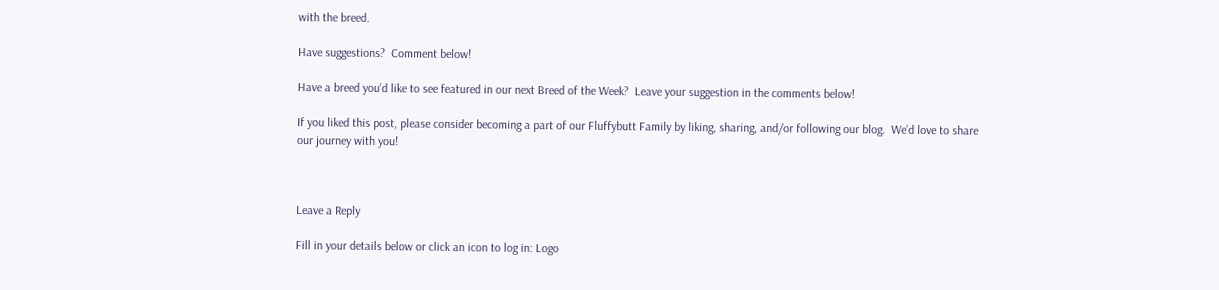with the breed.

Have suggestions?  Comment below!

Have a breed you’d like to see featured in our next Breed of the Week?  Leave your suggestion in the comments below!

If you liked this post, please consider becoming a part of our Fluffybutt Family by liking, sharing, and/or following our blog.  We’d love to share our journey with you!



Leave a Reply

Fill in your details below or click an icon to log in: Logo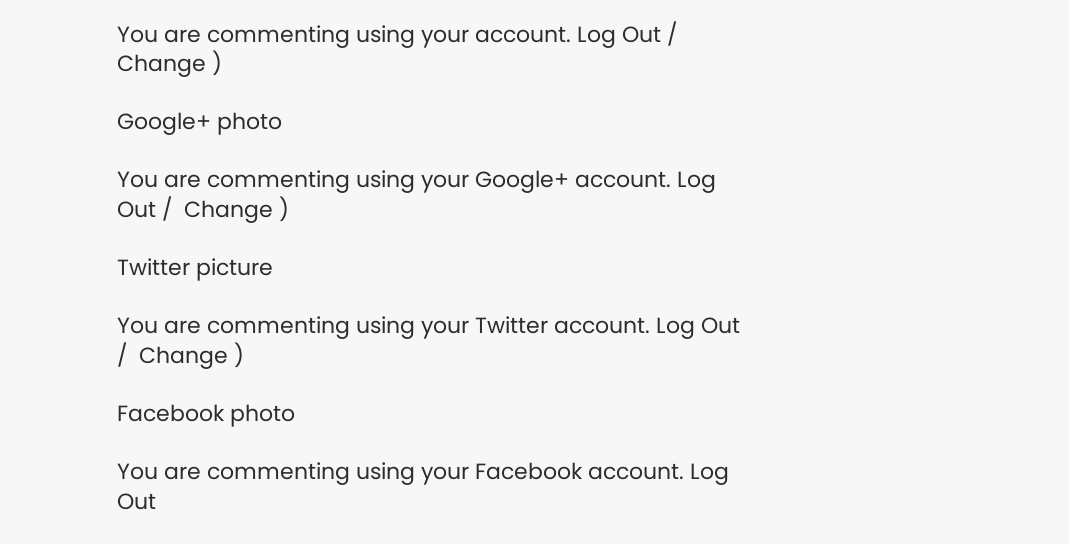You are commenting using your account. Log Out /  Change )

Google+ photo

You are commenting using your Google+ account. Log Out /  Change )

Twitter picture

You are commenting using your Twitter account. Log Out /  Change )

Facebook photo

You are commenting using your Facebook account. Log Out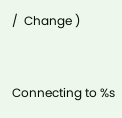/  Change )


Connecting to %s